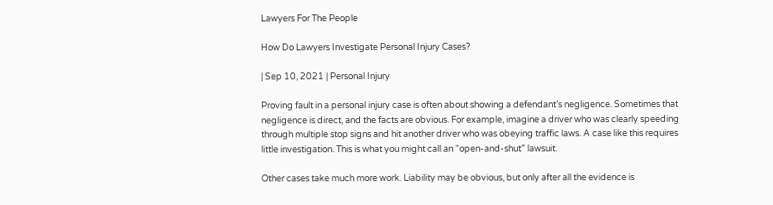Lawyers For The People

How Do Lawyers Investigate Personal Injury Cases?

| Sep 10, 2021 | Personal Injury

Proving fault in a personal injury case is often about showing a defendant’s negligence. Sometimes that negligence is direct, and the facts are obvious. For example, imagine a driver who was clearly speeding through multiple stop signs and hit another driver who was obeying traffic laws. A case like this requires little investigation. This is what you might call an “open-and-shut” lawsuit.

Other cases take much more work. Liability may be obvious, but only after all the evidence is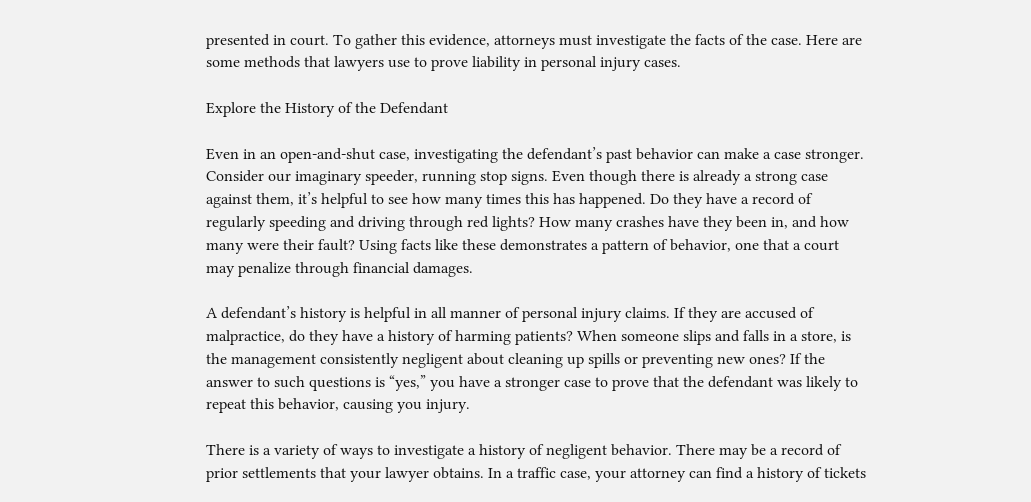presented in court. To gather this evidence, attorneys must investigate the facts of the case. Here are some methods that lawyers use to prove liability in personal injury cases.

Explore the History of the Defendant

Even in an open-and-shut case, investigating the defendant’s past behavior can make a case stronger. Consider our imaginary speeder, running stop signs. Even though there is already a strong case against them, it’s helpful to see how many times this has happened. Do they have a record of regularly speeding and driving through red lights? How many crashes have they been in, and how many were their fault? Using facts like these demonstrates a pattern of behavior, one that a court may penalize through financial damages.

A defendant’s history is helpful in all manner of personal injury claims. If they are accused of malpractice, do they have a history of harming patients? When someone slips and falls in a store, is the management consistently negligent about cleaning up spills or preventing new ones? If the answer to such questions is “yes,” you have a stronger case to prove that the defendant was likely to repeat this behavior, causing you injury.

There is a variety of ways to investigate a history of negligent behavior. There may be a record of prior settlements that your lawyer obtains. In a traffic case, your attorney can find a history of tickets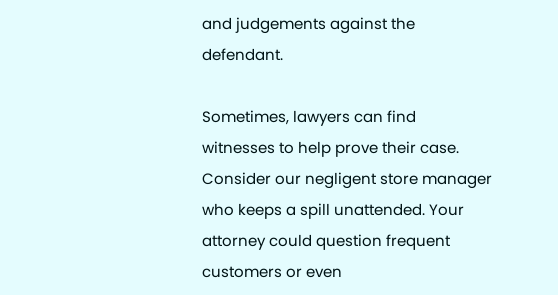and judgements against the defendant.

Sometimes, lawyers can find witnesses to help prove their case. Consider our negligent store manager who keeps a spill unattended. Your attorney could question frequent customers or even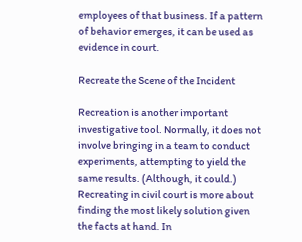employees of that business. If a pattern of behavior emerges, it can be used as evidence in court.

Recreate the Scene of the Incident

Recreation is another important investigative tool. Normally, it does not involve bringing in a team to conduct experiments, attempting to yield the same results. (Although, it could.) Recreating in civil court is more about finding the most likely solution given the facts at hand. In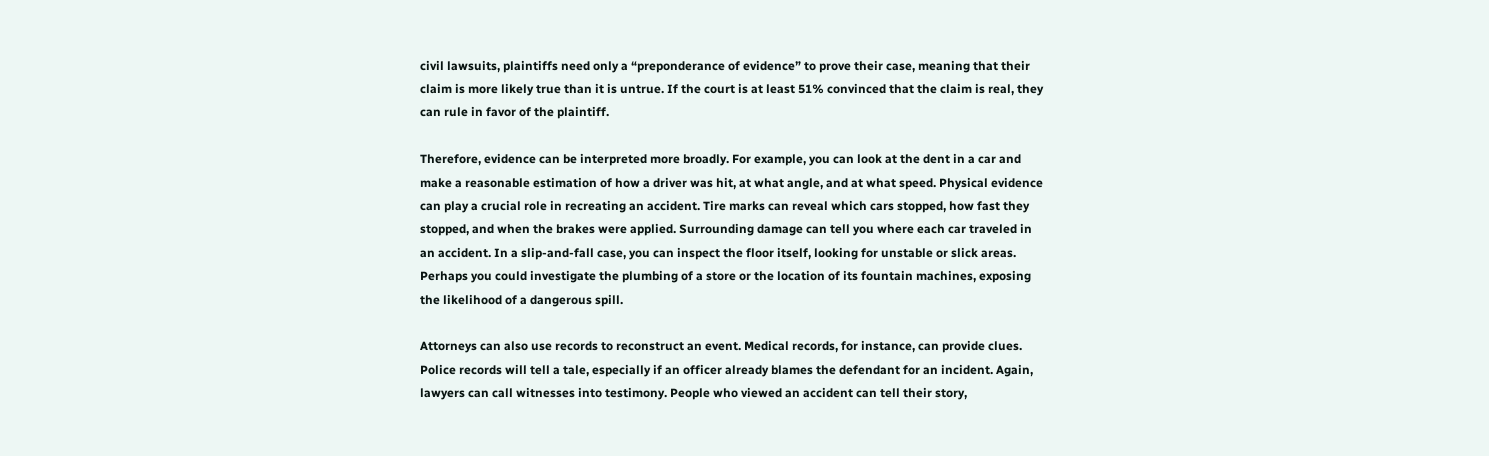civil lawsuits, plaintiffs need only a “preponderance of evidence” to prove their case, meaning that their claim is more likely true than it is untrue. If the court is at least 51% convinced that the claim is real, they can rule in favor of the plaintiff.

Therefore, evidence can be interpreted more broadly. For example, you can look at the dent in a car and make a reasonable estimation of how a driver was hit, at what angle, and at what speed. Physical evidence can play a crucial role in recreating an accident. Tire marks can reveal which cars stopped, how fast they stopped, and when the brakes were applied. Surrounding damage can tell you where each car traveled in an accident. In a slip-and-fall case, you can inspect the floor itself, looking for unstable or slick areas. Perhaps you could investigate the plumbing of a store or the location of its fountain machines, exposing the likelihood of a dangerous spill.

Attorneys can also use records to reconstruct an event. Medical records, for instance, can provide clues. Police records will tell a tale, especially if an officer already blames the defendant for an incident. Again, lawyers can call witnesses into testimony. People who viewed an accident can tell their story,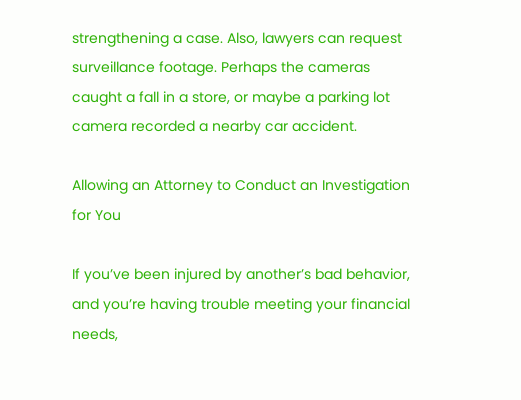strengthening a case. Also, lawyers can request surveillance footage. Perhaps the cameras caught a fall in a store, or maybe a parking lot camera recorded a nearby car accident.

Allowing an Attorney to Conduct an Investigation for You

If you’ve been injured by another’s bad behavior, and you’re having trouble meeting your financial needs,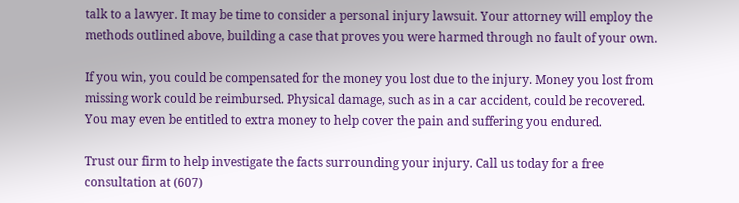talk to a lawyer. It may be time to consider a personal injury lawsuit. Your attorney will employ the methods outlined above, building a case that proves you were harmed through no fault of your own.

If you win, you could be compensated for the money you lost due to the injury. Money you lost from missing work could be reimbursed. Physical damage, such as in a car accident, could be recovered. You may even be entitled to extra money to help cover the pain and suffering you endured.

Trust our firm to help investigate the facts surrounding your injury. Call us today for a free consultation at (607)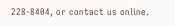228-8404, or contact us online.